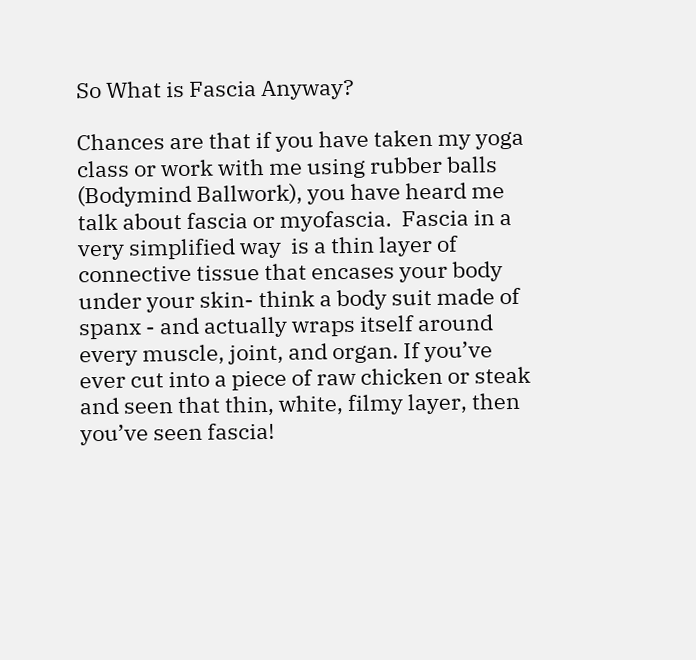So What is Fascia Anyway?

Chances are that if you have taken my yoga class or work with me using rubber balls (Bodymind Ballwork), you have heard me talk about fascia or myofascia.  Fascia in a very simplified way  is a thin layer of connective tissue that encases your body under your skin- think a body suit made of spanx - and actually wraps itself around every muscle, joint, and organ. If you’ve ever cut into a piece of raw chicken or steak and seen that thin, white, filmy layer, then you’ve seen fascia!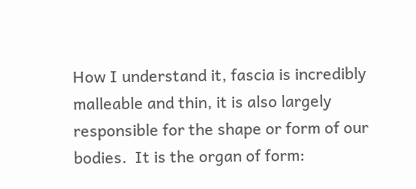How I understand it, fascia is incredibly malleable and thin, it is also largely responsible for the shape or form of our bodies.  It is the organ of form: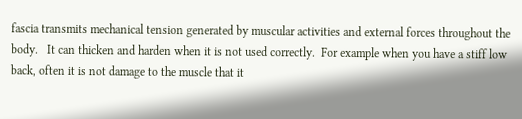fascia transmits mechanical tension generated by muscular activities and external forces throughout the body.   It can thicken and harden when it is not used correctly.  For example when you have a stiff low back, often it is not damage to the muscle that it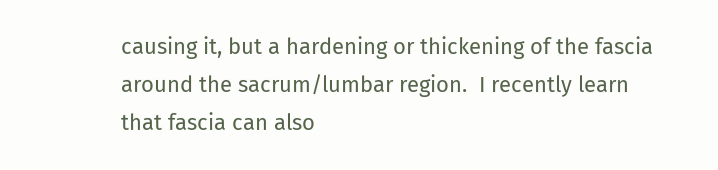causing it, but a hardening or thickening of the fascia around the sacrum/lumbar region.  I recently learn that fascia can also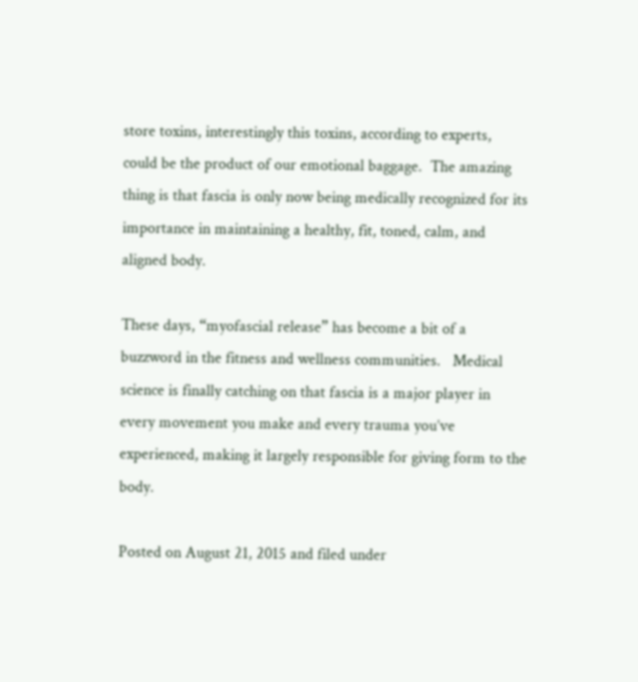store toxins, interestingly this toxins, according to experts,  could be the product of our emotional baggage.  The amazing thing is that fascia is only now being medically recognized for its importance in maintaining a healthy, fit, toned, calm, and aligned body.

These days, “myofascial release” has become a bit of a buzzword in the fitness and wellness communities.   Medical science is finally catching on that fascia is a major player in every movement you make and every trauma you’ve experienced, making it largely responsible for giving form to the body.

Posted on August 21, 2015 and filed under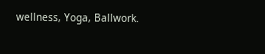wellness, Yoga, Ballwork.